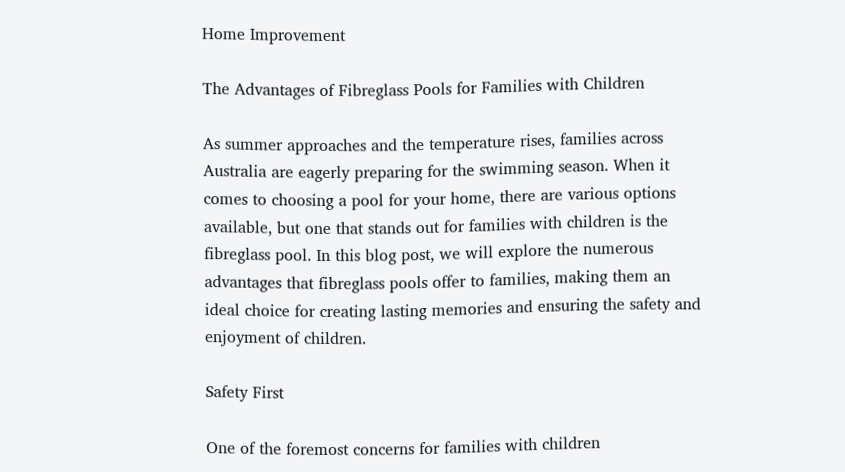Home Improvement

The Advantages of Fibreglass Pools for Families with Children

As summer approaches and the temperature rises, families across Australia are eagerly preparing for the swimming season. When it comes to choosing a pool for your home, there are various options available, but one that stands out for families with children is the fibreglass pool. In this blog post, we will explore the numerous advantages that fibreglass pools offer to families, making them an ideal choice for creating lasting memories and ensuring the safety and enjoyment of children.

Safety First

One of the foremost concerns for families with children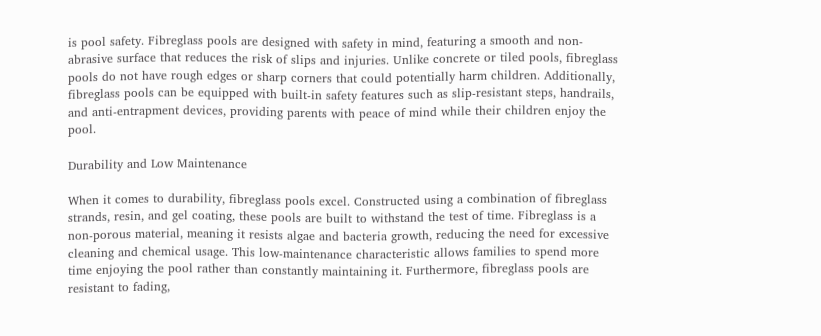is pool safety. Fibreglass pools are designed with safety in mind, featuring a smooth and non-abrasive surface that reduces the risk of slips and injuries. Unlike concrete or tiled pools, fibreglass pools do not have rough edges or sharp corners that could potentially harm children. Additionally, fibreglass pools can be equipped with built-in safety features such as slip-resistant steps, handrails, and anti-entrapment devices, providing parents with peace of mind while their children enjoy the pool.

Durability and Low Maintenance

When it comes to durability, fibreglass pools excel. Constructed using a combination of fibreglass strands, resin, and gel coating, these pools are built to withstand the test of time. Fibreglass is a non-porous material, meaning it resists algae and bacteria growth, reducing the need for excessive cleaning and chemical usage. This low-maintenance characteristic allows families to spend more time enjoying the pool rather than constantly maintaining it. Furthermore, fibreglass pools are resistant to fading,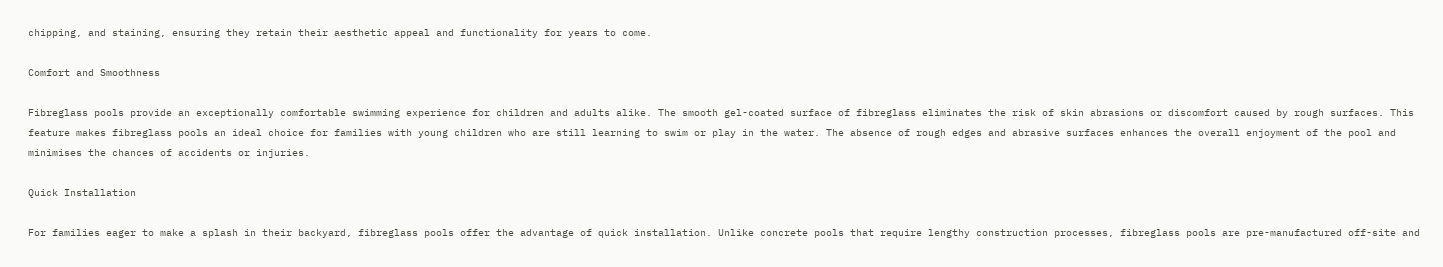chipping, and staining, ensuring they retain their aesthetic appeal and functionality for years to come.

Comfort and Smoothness

Fibreglass pools provide an exceptionally comfortable swimming experience for children and adults alike. The smooth gel-coated surface of fibreglass eliminates the risk of skin abrasions or discomfort caused by rough surfaces. This feature makes fibreglass pools an ideal choice for families with young children who are still learning to swim or play in the water. The absence of rough edges and abrasive surfaces enhances the overall enjoyment of the pool and minimises the chances of accidents or injuries.

Quick Installation

For families eager to make a splash in their backyard, fibreglass pools offer the advantage of quick installation. Unlike concrete pools that require lengthy construction processes, fibreglass pools are pre-manufactured off-site and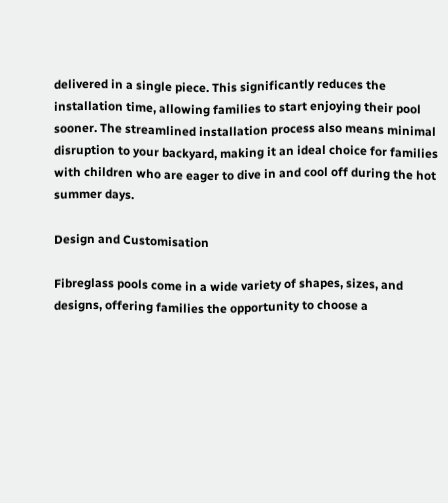delivered in a single piece. This significantly reduces the installation time, allowing families to start enjoying their pool sooner. The streamlined installation process also means minimal disruption to your backyard, making it an ideal choice for families with children who are eager to dive in and cool off during the hot summer days.

Design and Customisation

Fibreglass pools come in a wide variety of shapes, sizes, and designs, offering families the opportunity to choose a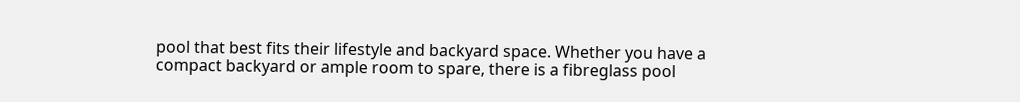pool that best fits their lifestyle and backyard space. Whether you have a compact backyard or ample room to spare, there is a fibreglass pool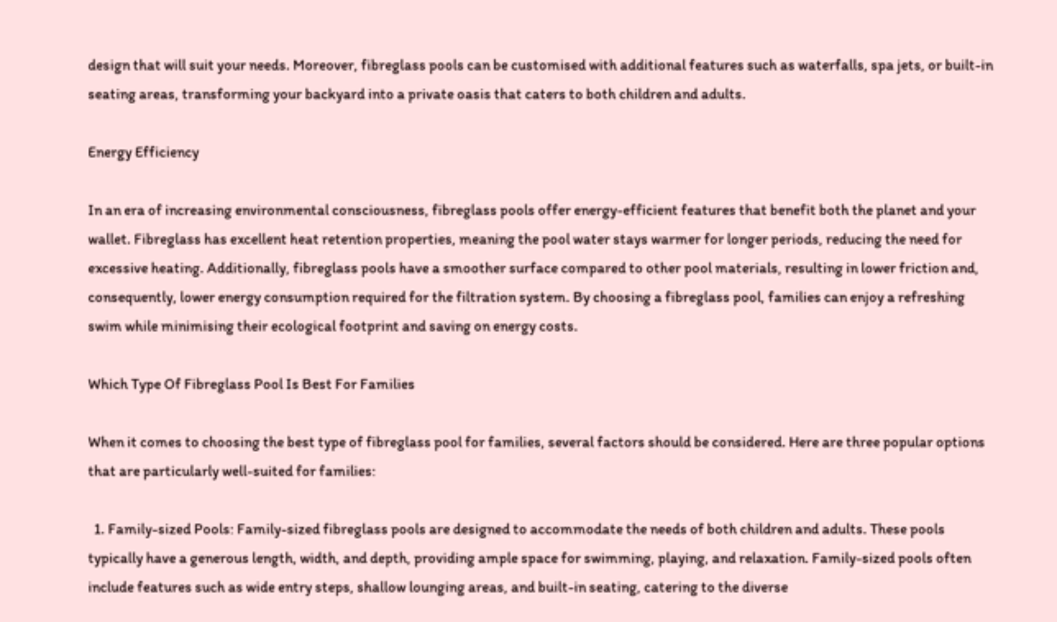design that will suit your needs. Moreover, fibreglass pools can be customised with additional features such as waterfalls, spa jets, or built-in seating areas, transforming your backyard into a private oasis that caters to both children and adults.

Energy Efficiency

In an era of increasing environmental consciousness, fibreglass pools offer energy-efficient features that benefit both the planet and your wallet. Fibreglass has excellent heat retention properties, meaning the pool water stays warmer for longer periods, reducing the need for excessive heating. Additionally, fibreglass pools have a smoother surface compared to other pool materials, resulting in lower friction and, consequently, lower energy consumption required for the filtration system. By choosing a fibreglass pool, families can enjoy a refreshing swim while minimising their ecological footprint and saving on energy costs.

Which Type Of Fibreglass Pool Is Best For Families

When it comes to choosing the best type of fibreglass pool for families, several factors should be considered. Here are three popular options that are particularly well-suited for families:

  1. Family-sized Pools: Family-sized fibreglass pools are designed to accommodate the needs of both children and adults. These pools typically have a generous length, width, and depth, providing ample space for swimming, playing, and relaxation. Family-sized pools often include features such as wide entry steps, shallow lounging areas, and built-in seating, catering to the diverse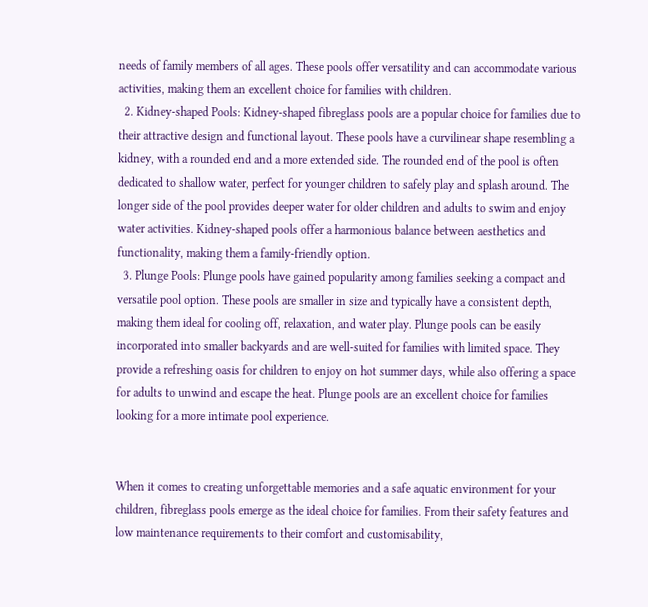needs of family members of all ages. These pools offer versatility and can accommodate various activities, making them an excellent choice for families with children.
  2. Kidney-shaped Pools: Kidney-shaped fibreglass pools are a popular choice for families due to their attractive design and functional layout. These pools have a curvilinear shape resembling a kidney, with a rounded end and a more extended side. The rounded end of the pool is often dedicated to shallow water, perfect for younger children to safely play and splash around. The longer side of the pool provides deeper water for older children and adults to swim and enjoy water activities. Kidney-shaped pools offer a harmonious balance between aesthetics and functionality, making them a family-friendly option.
  3. Plunge Pools: Plunge pools have gained popularity among families seeking a compact and versatile pool option. These pools are smaller in size and typically have a consistent depth, making them ideal for cooling off, relaxation, and water play. Plunge pools can be easily incorporated into smaller backyards and are well-suited for families with limited space. They provide a refreshing oasis for children to enjoy on hot summer days, while also offering a space for adults to unwind and escape the heat. Plunge pools are an excellent choice for families looking for a more intimate pool experience.


When it comes to creating unforgettable memories and a safe aquatic environment for your children, fibreglass pools emerge as the ideal choice for families. From their safety features and low maintenance requirements to their comfort and customisability,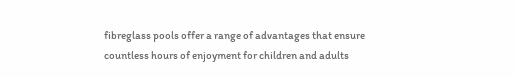fibreglass pools offer a range of advantages that ensure countless hours of enjoyment for children and adults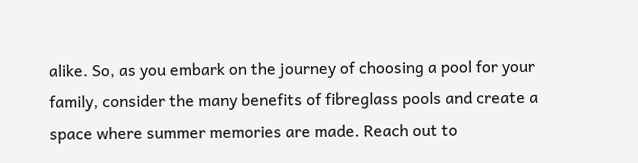alike. So, as you embark on the journey of choosing a pool for your family, consider the many benefits of fibreglass pools and create a space where summer memories are made. Reach out to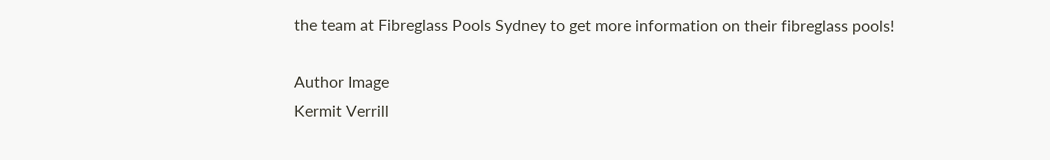the team at Fibreglass Pools Sydney to get more information on their fibreglass pools!

Author Image
Kermit Verrill